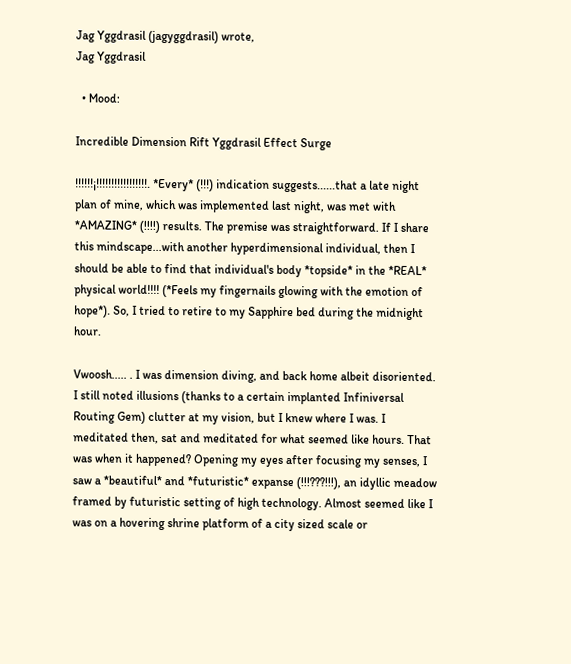Jag Yggdrasil (jagyggdrasil) wrote,
Jag Yggdrasil

  • Mood:

Incredible Dimension Rift Yggdrasil Effect Surge

!!!!!!¡!!!!!!!!!!!!!!!!!. *Every* (!!!) indication suggests......that a late night plan of mine, which was implemented last night, was met with *AMAZING* (!!!!) results. The premise was straightforward. If I share this mindscape...with another hyperdimensional individual, then I should be able to find that individual's body *topside* in the *REAL* physical world!!!! (*Feels my fingernails glowing with the emotion of hope*). So, I tried to retire to my Sapphire bed during the midnight hour.

Vwoosh..... . I was dimension diving, and back home albeit disoriented. I still noted illusions (thanks to a certain implanted Infiniversal Routing Gem) clutter at my vision, but I knew where I was. I meditated then, sat and meditated for what seemed like hours. That was when it happened? Opening my eyes after focusing my senses, I saw a *beautiful* and *futuristic* expanse (!!!???!!!), an idyllic meadow framed by futuristic setting of high technology. Almost seemed like I was on a hovering shrine platform of a city sized scale or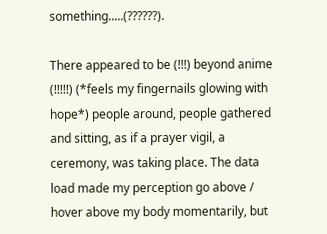something.....(??????).

There appeared to be (!!!) beyond anime (!!!!!) (*feels my fingernails glowing with hope*) people around, people gathered and sitting, as if a prayer vigil, a ceremony, was taking place. The data load made my perception go above / hover above my body momentarily, but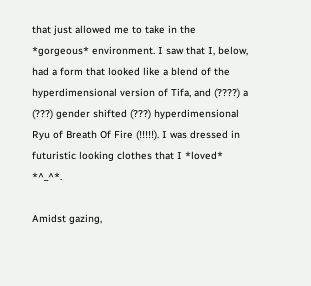that just allowed me to take in the *gorgeous* environment. I saw that I, below, had a form that looked like a blend of the hyperdimensional version of Tifa, and (????) a (???) gender shifted (???) hyperdimensional Ryu of Breath Of Fire (!!!!!). I was dressed in futuristic looking clothes that I *loved* *^_^*.

Amidst gazing,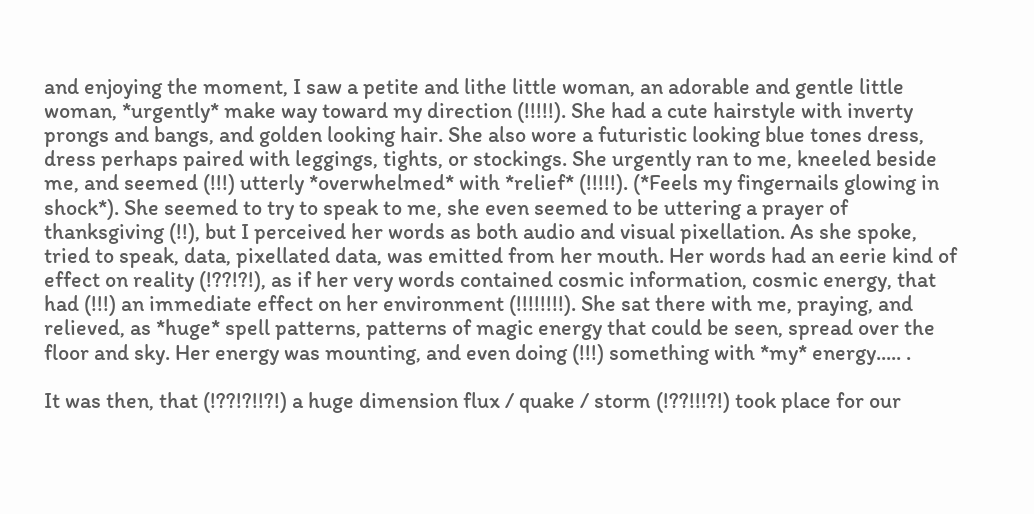and enjoying the moment, I saw a petite and lithe little woman, an adorable and gentle little woman, *urgently* make way toward my direction (!!!!!). She had a cute hairstyle with inverty prongs and bangs, and golden looking hair. She also wore a futuristic looking blue tones dress, dress perhaps paired with leggings, tights, or stockings. She urgently ran to me, kneeled beside me, and seemed (!!!) utterly *overwhelmed* with *relief* (!!!!!). (*Feels my fingernails glowing in shock*). She seemed to try to speak to me, she even seemed to be uttering a prayer of thanksgiving (!!), but I perceived her words as both audio and visual pixellation. As she spoke, tried to speak, data, pixellated data, was emitted from her mouth. Her words had an eerie kind of effect on reality (!??!?!), as if her very words contained cosmic information, cosmic energy, that had (!!!) an immediate effect on her environment (!!!!!!!!). She sat there with me, praying, and relieved, as *huge* spell patterns, patterns of magic energy that could be seen, spread over the floor and sky. Her energy was mounting, and even doing (!!!) something with *my* energy..... .

It was then, that (!??!?!!?!) a huge dimension flux / quake / storm (!??!!!?!) took place for our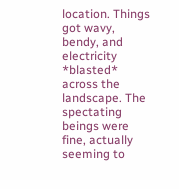location. Things got wavy, bendy, and electricity *blasted* across the landscape. The spectating beings were fine, actually seeming to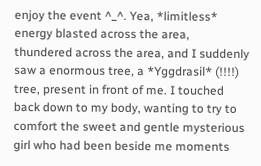enjoy the event ^_^. Yea, *limitless* energy blasted across the area, thundered across the area, and I suddenly saw a enormous tree, a *Yggdrasil* (!!!!) tree, present in front of me. I touched back down to my body, wanting to try to comfort the sweet and gentle mysterious girl who had been beside me moments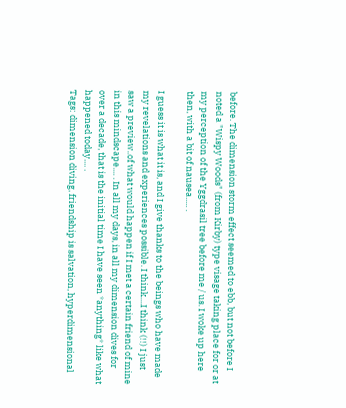before. The dimension storm effect seemed to ebb, but not before I noted a "Wispy Woods" (from Kirby) type visage taking place for or at my perception of the Yggdrasil tree before me / us. I woke up here then, with a bit of nausea..... .

I guess it is what it is, and I give thanks to the beings who have made my revelations and experiences possible. I think....I think (!!) I just saw a preview..of what would happen if I met a certain friend of mine in this mindscape.... . In all my days, in all my dimension dives for over a decade, that is the initial time I have seen *anything* like what happened today.... .
Tags: dimension diving, friendship is salvation, hyperdimensional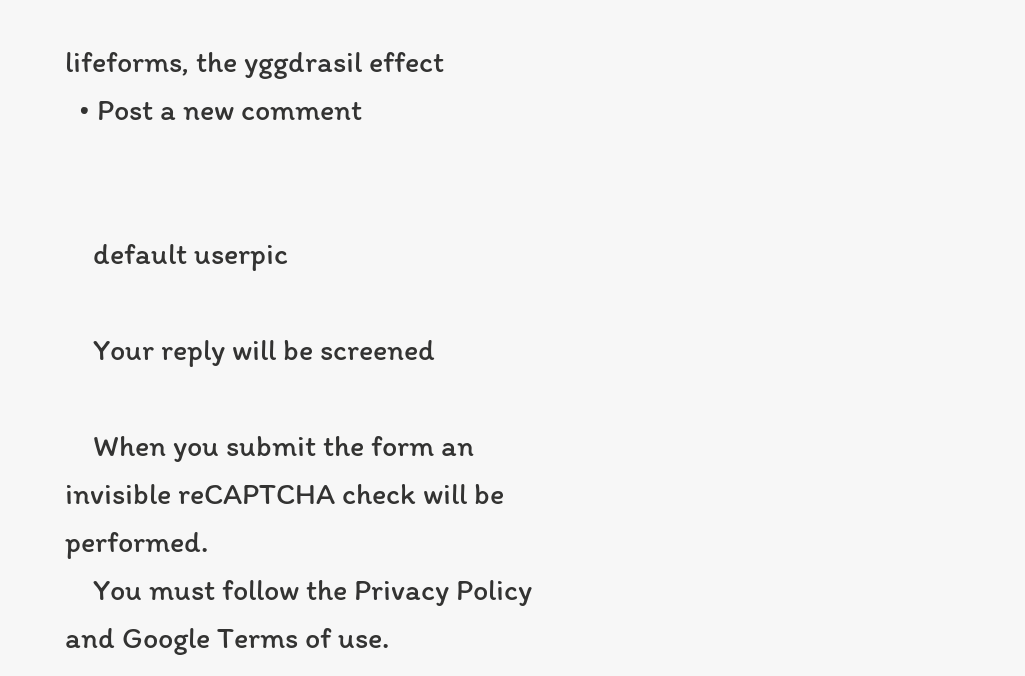lifeforms, the yggdrasil effect
  • Post a new comment


    default userpic

    Your reply will be screened

    When you submit the form an invisible reCAPTCHA check will be performed.
    You must follow the Privacy Policy and Google Terms of use.